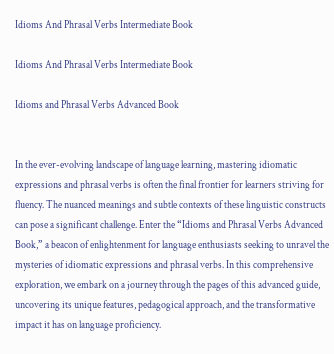Idioms And Phrasal Verbs Intermediate Book

Idioms And Phrasal Verbs Intermediate Book

Idioms and Phrasal Verbs Advanced Book


In the ever-evolving landscape of language learning, mastering idiomatic expressions and phrasal verbs is often the final frontier for learners striving for fluency. The nuanced meanings and subtle contexts of these linguistic constructs can pose a significant challenge. Enter the “Idioms and Phrasal Verbs Advanced Book,” a beacon of enlightenment for language enthusiasts seeking to unravel the mysteries of idiomatic expressions and phrasal verbs. In this comprehensive exploration, we embark on a journey through the pages of this advanced guide, uncovering its unique features, pedagogical approach, and the transformative impact it has on language proficiency.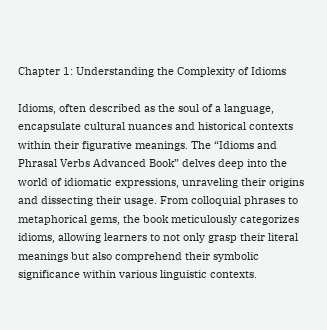Chapter 1: Understanding the Complexity of Idioms

Idioms, often described as the soul of a language, encapsulate cultural nuances and historical contexts within their figurative meanings. The “Idioms and Phrasal Verbs Advanced Book” delves deep into the world of idiomatic expressions, unraveling their origins and dissecting their usage. From colloquial phrases to metaphorical gems, the book meticulously categorizes idioms, allowing learners to not only grasp their literal meanings but also comprehend their symbolic significance within various linguistic contexts.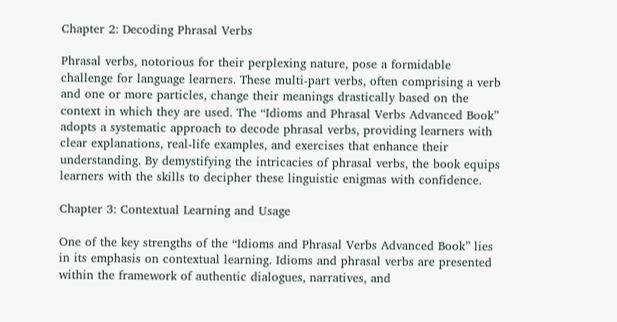Chapter 2: Decoding Phrasal Verbs

Phrasal verbs, notorious for their perplexing nature, pose a formidable challenge for language learners. These multi-part verbs, often comprising a verb and one or more particles, change their meanings drastically based on the context in which they are used. The “Idioms and Phrasal Verbs Advanced Book” adopts a systematic approach to decode phrasal verbs, providing learners with clear explanations, real-life examples, and exercises that enhance their understanding. By demystifying the intricacies of phrasal verbs, the book equips learners with the skills to decipher these linguistic enigmas with confidence.

Chapter 3: Contextual Learning and Usage

One of the key strengths of the “Idioms and Phrasal Verbs Advanced Book” lies in its emphasis on contextual learning. Idioms and phrasal verbs are presented within the framework of authentic dialogues, narratives, and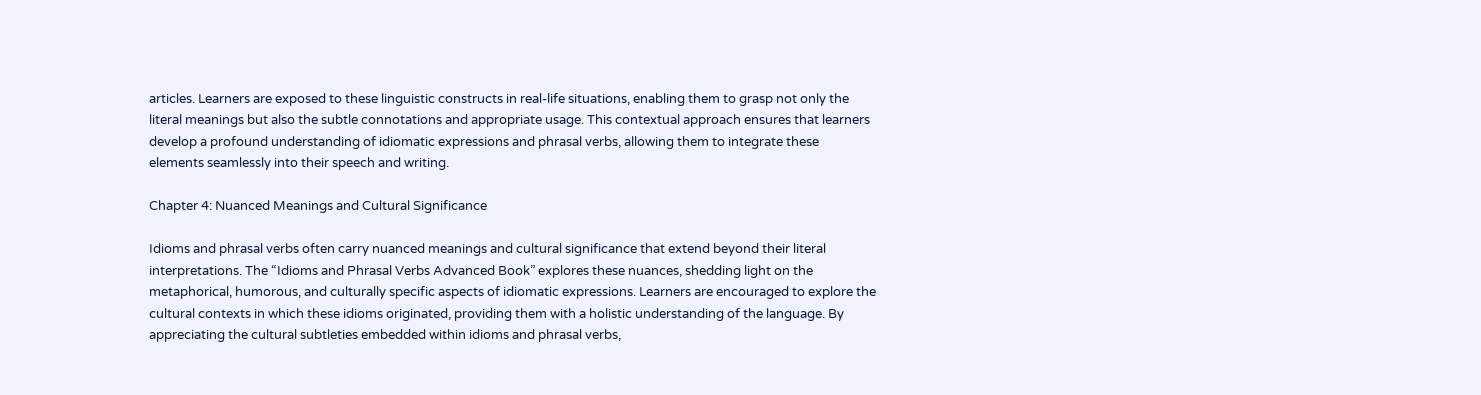articles. Learners are exposed to these linguistic constructs in real-life situations, enabling them to grasp not only the literal meanings but also the subtle connotations and appropriate usage. This contextual approach ensures that learners develop a profound understanding of idiomatic expressions and phrasal verbs, allowing them to integrate these elements seamlessly into their speech and writing.

Chapter 4: Nuanced Meanings and Cultural Significance

Idioms and phrasal verbs often carry nuanced meanings and cultural significance that extend beyond their literal interpretations. The “Idioms and Phrasal Verbs Advanced Book” explores these nuances, shedding light on the metaphorical, humorous, and culturally specific aspects of idiomatic expressions. Learners are encouraged to explore the cultural contexts in which these idioms originated, providing them with a holistic understanding of the language. By appreciating the cultural subtleties embedded within idioms and phrasal verbs,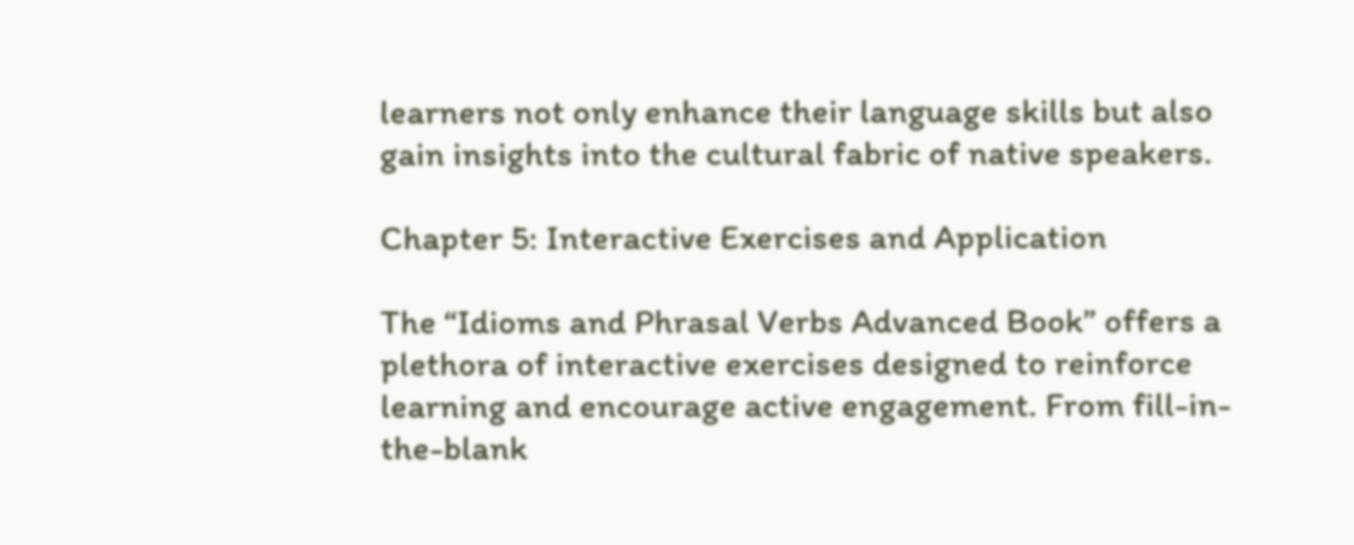learners not only enhance their language skills but also gain insights into the cultural fabric of native speakers.

Chapter 5: Interactive Exercises and Application

The “Idioms and Phrasal Verbs Advanced Book” offers a plethora of interactive exercises designed to reinforce learning and encourage active engagement. From fill-in-the-blank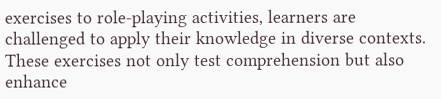exercises to role-playing activities, learners are challenged to apply their knowledge in diverse contexts. These exercises not only test comprehension but also enhance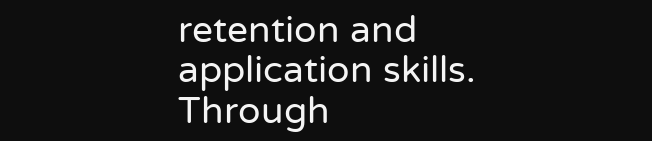retention and application skills. Through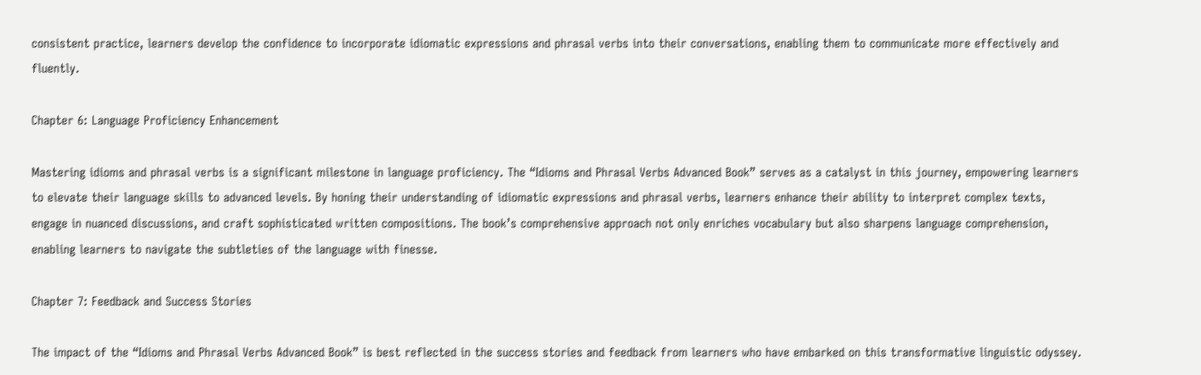consistent practice, learners develop the confidence to incorporate idiomatic expressions and phrasal verbs into their conversations, enabling them to communicate more effectively and fluently.

Chapter 6: Language Proficiency Enhancement

Mastering idioms and phrasal verbs is a significant milestone in language proficiency. The “Idioms and Phrasal Verbs Advanced Book” serves as a catalyst in this journey, empowering learners to elevate their language skills to advanced levels. By honing their understanding of idiomatic expressions and phrasal verbs, learners enhance their ability to interpret complex texts, engage in nuanced discussions, and craft sophisticated written compositions. The book’s comprehensive approach not only enriches vocabulary but also sharpens language comprehension, enabling learners to navigate the subtleties of the language with finesse.

Chapter 7: Feedback and Success Stories

The impact of the “Idioms and Phrasal Verbs Advanced Book” is best reflected in the success stories and feedback from learners who have embarked on this transformative linguistic odyssey.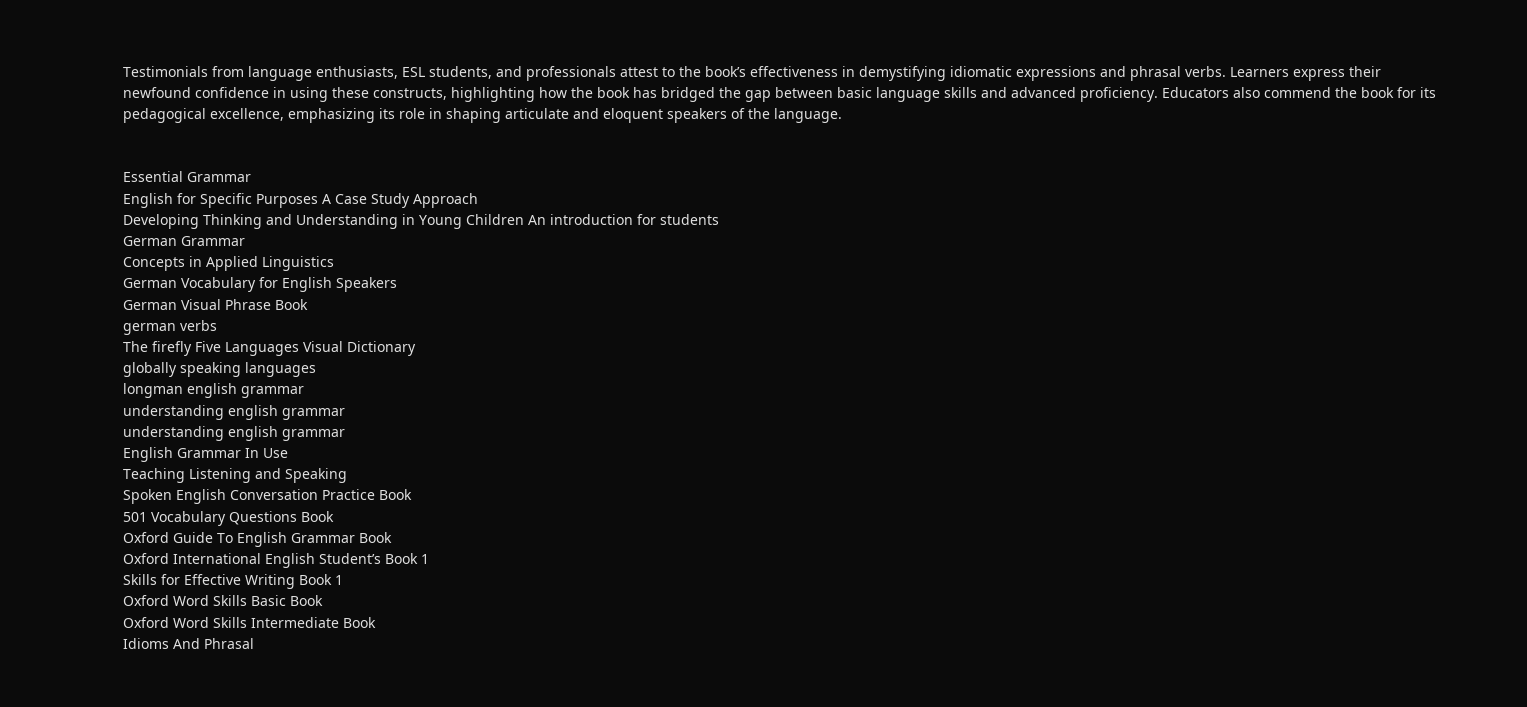Testimonials from language enthusiasts, ESL students, and professionals attest to the book’s effectiveness in demystifying idiomatic expressions and phrasal verbs. Learners express their newfound confidence in using these constructs, highlighting how the book has bridged the gap between basic language skills and advanced proficiency. Educators also commend the book for its pedagogical excellence, emphasizing its role in shaping articulate and eloquent speakers of the language.


Essential Grammar
English for Specific Purposes A Case Study Approach
Developing Thinking and Understanding in Young Children An introduction for students
German Grammar
Concepts in Applied Linguistics
German Vocabulary for English Speakers
German Visual Phrase Book
german verbs
The firefly Five Languages Visual Dictionary
globally speaking languages
longman english grammar
understanding english grammar
understanding english grammar
English Grammar In Use
Teaching Listening and Speaking
Spoken English Conversation Practice Book
501 Vocabulary Questions Book
Oxford Guide To English Grammar Book
Oxford International English Student’s Book 1
Skills for Effective Writing Book 1
Oxford Word Skills Basic Book
Oxford Word Skills Intermediate Book
Idioms And Phrasal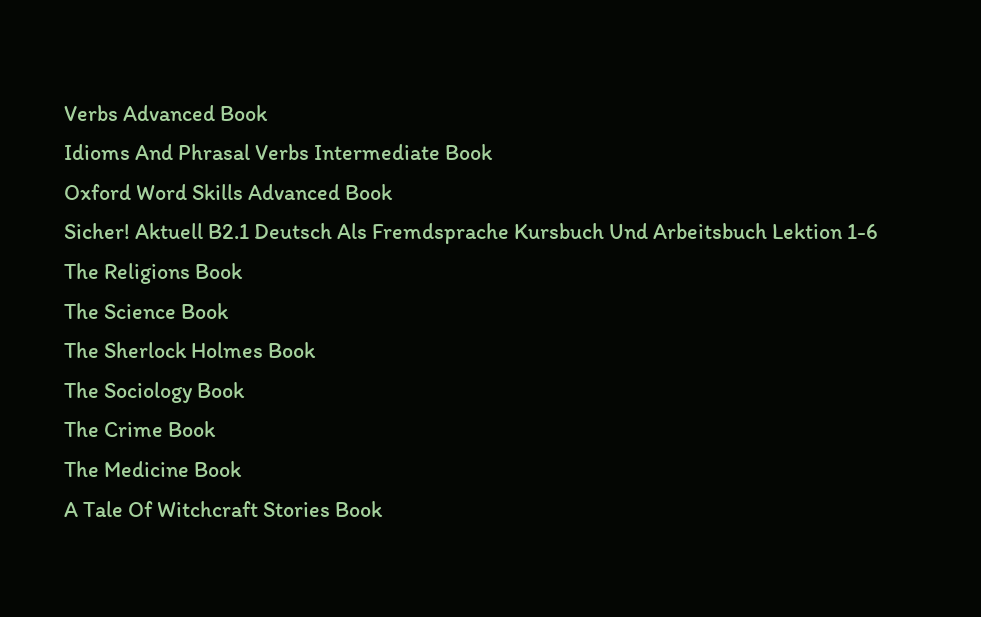Verbs Advanced Book
Idioms And Phrasal Verbs Intermediate Book
Oxford Word Skills Advanced Book
Sicher! Aktuell B2.1 Deutsch Als Fremdsprache Kursbuch Und Arbeitsbuch Lektion 1-6
The Religions Book
The Science Book
The Sherlock Holmes Book
The Sociology Book
The Crime Book
The Medicine Book
A Tale Of Witchcraft Stories Book